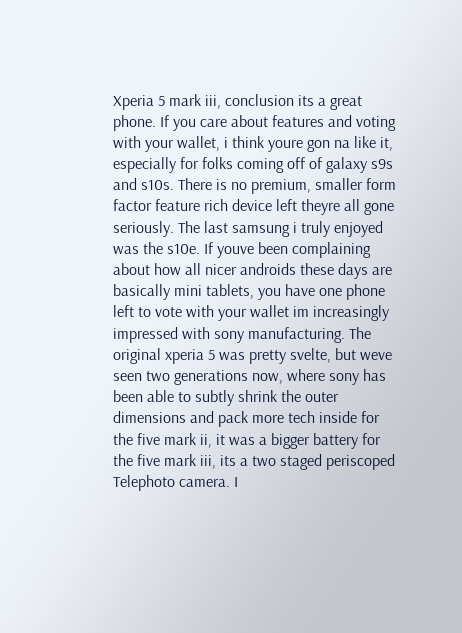Xperia 5 mark iii, conclusion its a great phone. If you care about features and voting with your wallet, i think youre gon na like it, especially for folks coming off of galaxy s9s and s10s. There is no premium, smaller form factor feature rich device left theyre all gone seriously. The last samsung i truly enjoyed was the s10e. If youve been complaining about how all nicer androids these days are basically mini tablets, you have one phone left to vote with your wallet im increasingly impressed with sony manufacturing. The original xperia 5 was pretty svelte, but weve seen two generations now, where sony has been able to subtly shrink the outer dimensions and pack more tech inside for the five mark ii, it was a bigger battery for the five mark iii, its a two staged periscoped Telephoto camera. I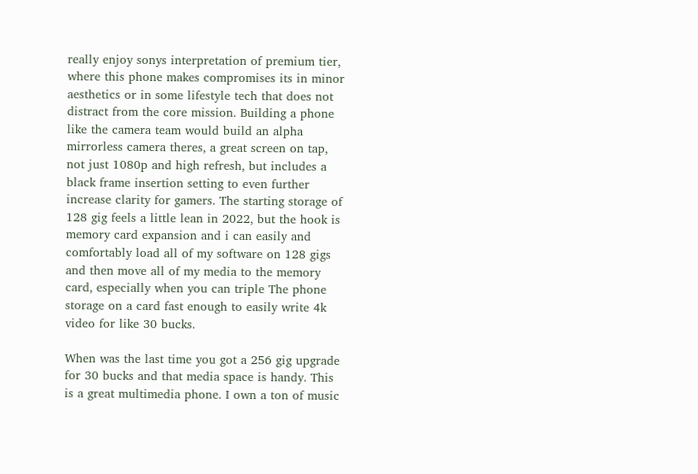really enjoy sonys interpretation of premium tier, where this phone makes compromises its in minor aesthetics or in some lifestyle tech that does not distract from the core mission. Building a phone like the camera team would build an alpha mirrorless camera theres, a great screen on tap, not just 1080p and high refresh, but includes a black frame insertion setting to even further increase clarity for gamers. The starting storage of 128 gig feels a little lean in 2022, but the hook is memory card expansion and i can easily and comfortably load all of my software on 128 gigs and then move all of my media to the memory card, especially when you can triple The phone storage on a card fast enough to easily write 4k video for like 30 bucks.

When was the last time you got a 256 gig upgrade for 30 bucks and that media space is handy. This is a great multimedia phone. I own a ton of music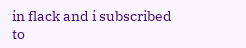in flack and i subscribed to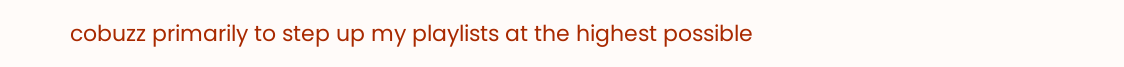cobuzz primarily to step up my playlists at the highest possible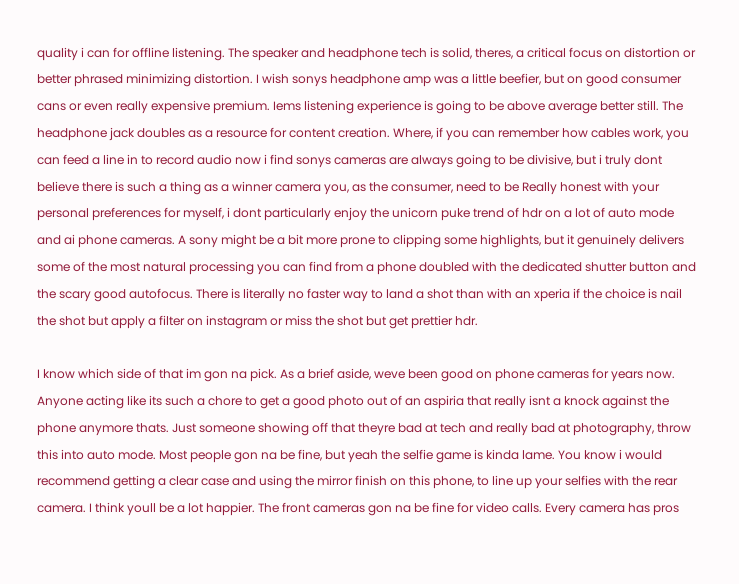quality i can for offline listening. The speaker and headphone tech is solid, theres, a critical focus on distortion or better phrased minimizing distortion. I wish sonys headphone amp was a little beefier, but on good consumer cans or even really expensive premium. Iems listening experience is going to be above average better still. The headphone jack doubles as a resource for content creation. Where, if you can remember how cables work, you can feed a line in to record audio now i find sonys cameras are always going to be divisive, but i truly dont believe there is such a thing as a winner camera you, as the consumer, need to be Really honest with your personal preferences for myself, i dont particularly enjoy the unicorn puke trend of hdr on a lot of auto mode and ai phone cameras. A sony might be a bit more prone to clipping some highlights, but it genuinely delivers some of the most natural processing you can find from a phone doubled with the dedicated shutter button and the scary good autofocus. There is literally no faster way to land a shot than with an xperia if the choice is nail the shot but apply a filter on instagram or miss the shot but get prettier hdr.

I know which side of that im gon na pick. As a brief aside, weve been good on phone cameras for years now. Anyone acting like its such a chore to get a good photo out of an aspiria that really isnt a knock against the phone anymore thats. Just someone showing off that theyre bad at tech and really bad at photography, throw this into auto mode. Most people gon na be fine, but yeah the selfie game is kinda lame. You know i would recommend getting a clear case and using the mirror finish on this phone, to line up your selfies with the rear camera. I think youll be a lot happier. The front cameras gon na be fine for video calls. Every camera has pros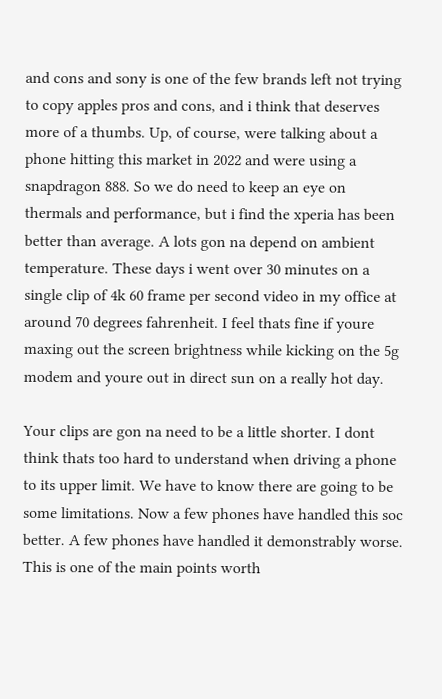and cons and sony is one of the few brands left not trying to copy apples pros and cons, and i think that deserves more of a thumbs. Up, of course, were talking about a phone hitting this market in 2022 and were using a snapdragon 888. So we do need to keep an eye on thermals and performance, but i find the xperia has been better than average. A lots gon na depend on ambient temperature. These days i went over 30 minutes on a single clip of 4k 60 frame per second video in my office at around 70 degrees fahrenheit. I feel thats fine if youre maxing out the screen brightness while kicking on the 5g modem and youre out in direct sun on a really hot day.

Your clips are gon na need to be a little shorter. I dont think thats too hard to understand when driving a phone to its upper limit. We have to know there are going to be some limitations. Now a few phones have handled this soc better. A few phones have handled it demonstrably worse. This is one of the main points worth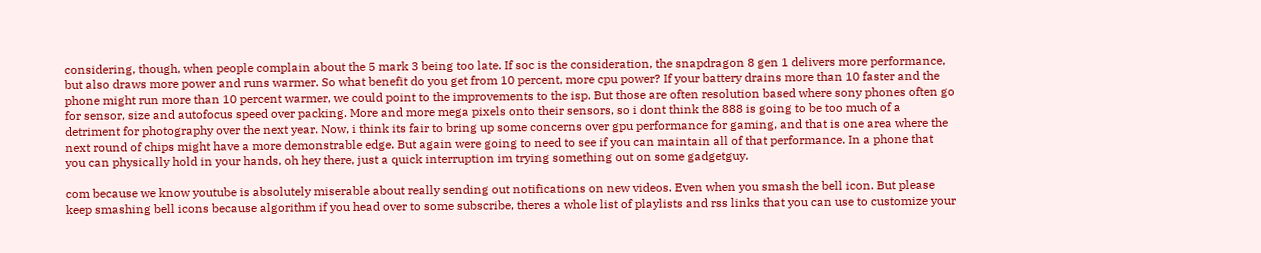considering, though, when people complain about the 5 mark 3 being too late. If soc is the consideration, the snapdragon 8 gen 1 delivers more performance, but also draws more power and runs warmer. So what benefit do you get from 10 percent, more cpu power? If your battery drains more than 10 faster and the phone might run more than 10 percent warmer, we could point to the improvements to the isp. But those are often resolution based where sony phones often go for sensor, size and autofocus speed over packing. More and more mega pixels onto their sensors, so i dont think the 888 is going to be too much of a detriment for photography over the next year. Now, i think its fair to bring up some concerns over gpu performance for gaming, and that is one area where the next round of chips might have a more demonstrable edge. But again were going to need to see if you can maintain all of that performance. In a phone that you can physically hold in your hands, oh hey there, just a quick interruption im trying something out on some gadgetguy.

com because we know youtube is absolutely miserable about really sending out notifications on new videos. Even when you smash the bell icon. But please keep smashing bell icons because algorithm if you head over to some subscribe, theres a whole list of playlists and rss links that you can use to customize your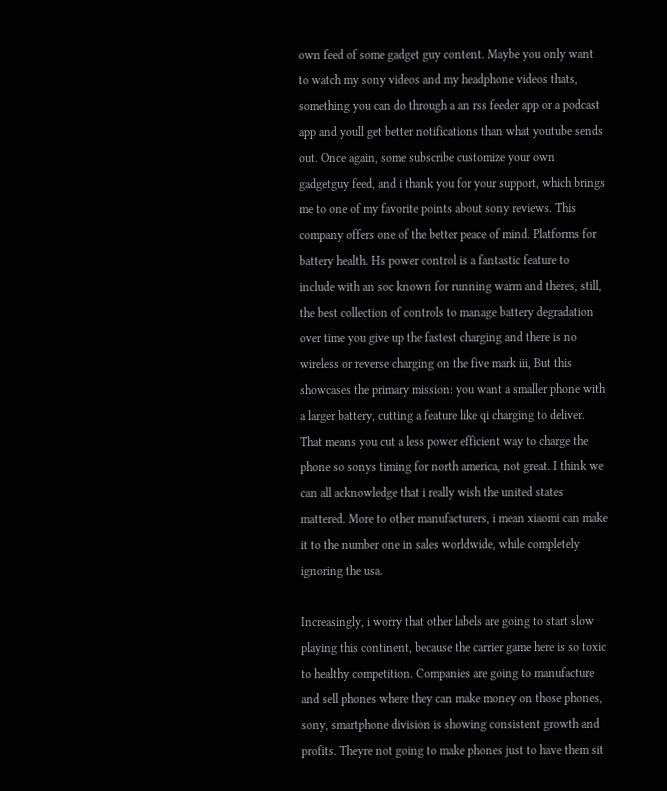own feed of some gadget guy content. Maybe you only want to watch my sony videos and my headphone videos thats, something you can do through a an rss feeder app or a podcast app and youll get better notifications than what youtube sends out. Once again, some subscribe customize your own gadgetguy feed, and i thank you for your support, which brings me to one of my favorite points about sony reviews. This company offers one of the better peace of mind. Platforms for battery health. Hs power control is a fantastic feature to include with an soc known for running warm and theres, still, the best collection of controls to manage battery degradation over time you give up the fastest charging and there is no wireless or reverse charging on the five mark iii, But this showcases the primary mission: you want a smaller phone with a larger battery, cutting a feature like qi charging to deliver. That means you cut a less power efficient way to charge the phone so sonys timing for north america, not great. I think we can all acknowledge that i really wish the united states mattered. More to other manufacturers, i mean xiaomi can make it to the number one in sales worldwide, while completely ignoring the usa.

Increasingly, i worry that other labels are going to start slow playing this continent, because the carrier game here is so toxic to healthy competition. Companies are going to manufacture and sell phones where they can make money on those phones, sony, smartphone division is showing consistent growth and profits. Theyre not going to make phones just to have them sit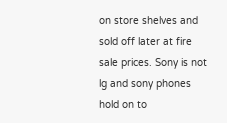on store shelves and sold off later at fire sale prices. Sony is not lg and sony phones hold on to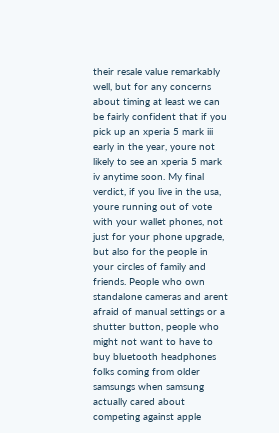their resale value remarkably well, but for any concerns about timing at least we can be fairly confident that if you pick up an xperia 5 mark iii early in the year, youre not likely to see an xperia 5 mark iv anytime soon. My final verdict, if you live in the usa, youre running out of vote with your wallet phones, not just for your phone upgrade, but also for the people in your circles of family and friends. People who own standalone cameras and arent afraid of manual settings or a shutter button, people who might not want to have to buy bluetooth headphones folks coming from older samsungs when samsung actually cared about competing against apple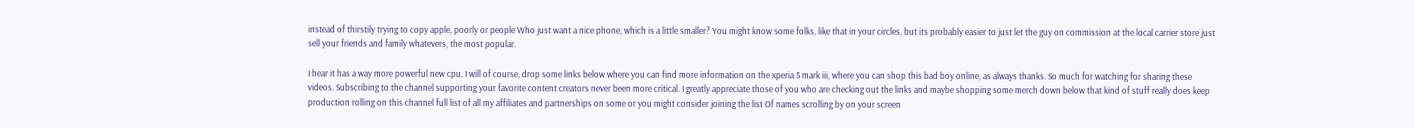instead of thirstily trying to copy apple, poorly or people Who just want a nice phone, which is a little smaller? You might know some folks, like that in your circles, but its probably easier to just let the guy on commission at the local carrier store just sell your friends and family whatevers, the most popular.

I hear it has a way more powerful new cpu. I will of course, drop some links below where you can find more information on the xperia 5 mark iii, where you can shop this bad boy online, as always thanks. So much for watching for sharing these videos. Subscribing to the channel supporting your favorite content creators never been more critical. I greatly appreciate those of you who are checking out the links and maybe shopping some merch down below that kind of stuff really does keep production rolling on this channel full list of all my affiliates and partnerships on some or you might consider joining the list Of names scrolling by on your screen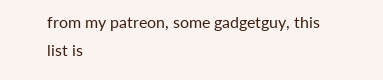from my patreon, some gadgetguy, this list is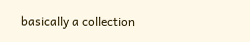basically a collection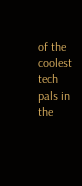of the coolest tech pals in the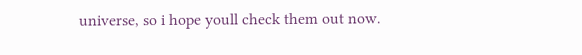universe, so i hope youll check them out now.